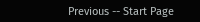Previous -- Start Page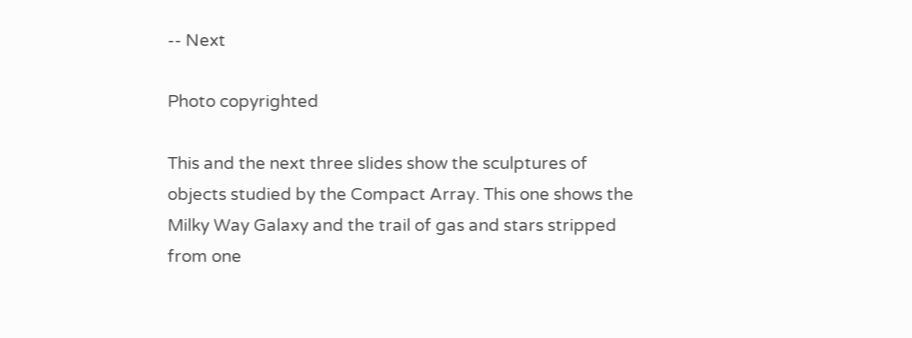-- Next

Photo copyrighted

This and the next three slides show the sculptures of objects studied by the Compact Array. This one shows the Milky Way Galaxy and the trail of gas and stars stripped from one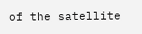of the satellite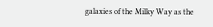galaxies of the Milky Way as the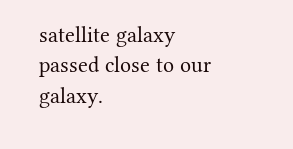satellite galaxy passed close to our galaxy.